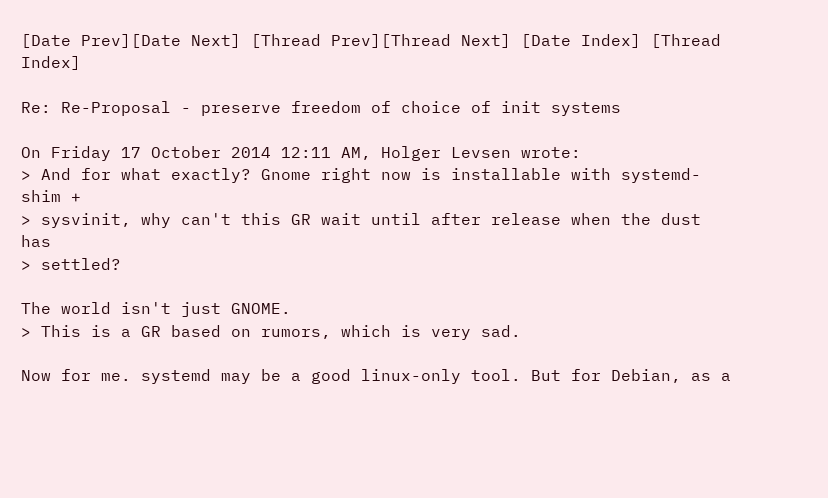[Date Prev][Date Next] [Thread Prev][Thread Next] [Date Index] [Thread Index]

Re: Re-Proposal - preserve freedom of choice of init systems

On Friday 17 October 2014 12:11 AM, Holger Levsen wrote:
> And for what exactly? Gnome right now is installable with systemd-shim +
> sysvinit, why can't this GR wait until after release when the dust has
> settled?

The world isn't just GNOME.
> This is a GR based on rumors, which is very sad.

Now for me. systemd may be a good linux-only tool. But for Debian, as a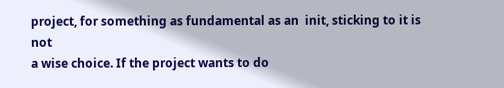project, for something as fundamental as an  init, sticking to it is not
a wise choice. If the project wants to do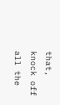that, knock off all the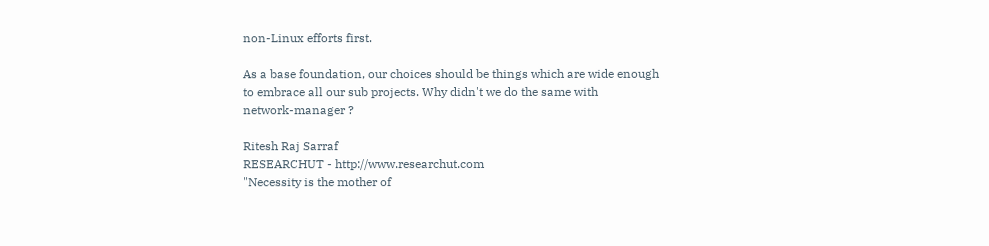non-Linux efforts first.

As a base foundation, our choices should be things which are wide enough
to embrace all our sub projects. Why didn't we do the same with
network-manager ?

Ritesh Raj Sarraf
RESEARCHUT - http://www.researchut.com
"Necessity is the mother of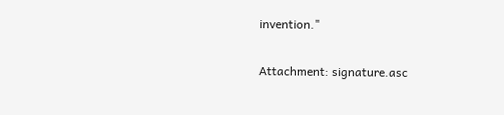invention."

Attachment: signature.asc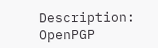Description: OpenPGP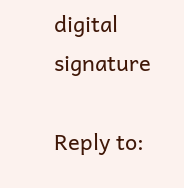digital signature

Reply to: